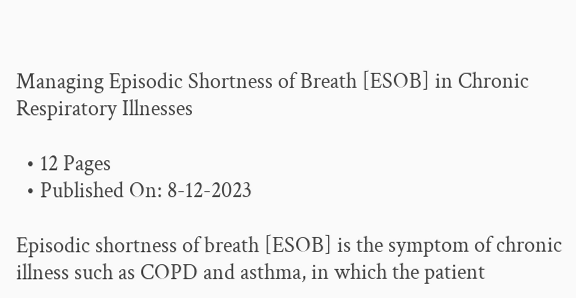Managing Episodic Shortness of Breath [ESOB] in Chronic Respiratory Illnesses

  • 12 Pages
  • Published On: 8-12-2023

Episodic shortness of breath [ESOB] is the symptom of chronic illness such as COPD and asthma, in which the patient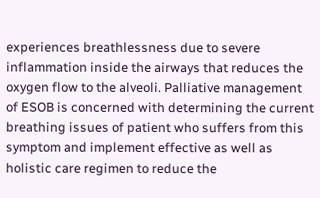experiences breathlessness due to severe inflammation inside the airways that reduces the oxygen flow to the alveoli. Palliative management of ESOB is concerned with determining the current breathing issues of patient who suffers from this symptom and implement effective as well as holistic care regimen to reduce the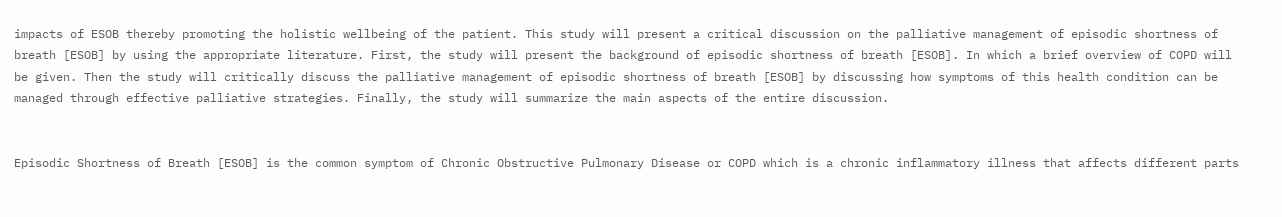impacts of ESOB thereby promoting the holistic wellbeing of the patient. This study will present a critical discussion on the palliative management of episodic shortness of breath [ESOB] by using the appropriate literature. First, the study will present the background of episodic shortness of breath [ESOB]. In which a brief overview of COPD will be given. Then the study will critically discuss the palliative management of episodic shortness of breath [ESOB] by discussing how symptoms of this health condition can be managed through effective palliative strategies. Finally, the study will summarize the main aspects of the entire discussion.


Episodic Shortness of Breath [ESOB] is the common symptom of Chronic Obstructive Pulmonary Disease or COPD which is a chronic inflammatory illness that affects different parts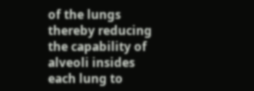of the lungs thereby reducing the capability of alveoli insides each lung to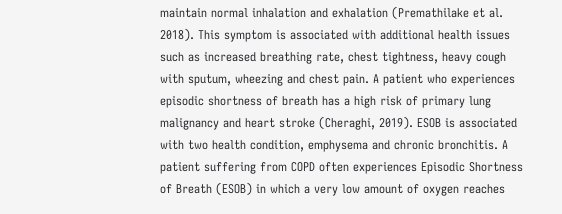maintain normal inhalation and exhalation (Premathilake et al. 2018). This symptom is associated with additional health issues such as increased breathing rate, chest tightness, heavy cough with sputum, wheezing and chest pain. A patient who experiences episodic shortness of breath has a high risk of primary lung malignancy and heart stroke (Cheraghi, 2019). ESOB is associated with two health condition, emphysema and chronic bronchitis. A patient suffering from COPD often experiences Episodic Shortness of Breath (ESOB) in which a very low amount of oxygen reaches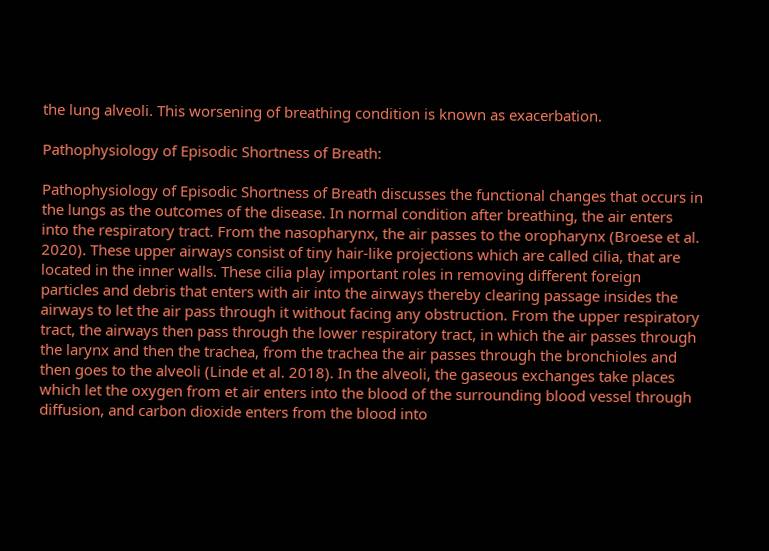the lung alveoli. This worsening of breathing condition is known as exacerbation.

Pathophysiology of Episodic Shortness of Breath:

Pathophysiology of Episodic Shortness of Breath discusses the functional changes that occurs in the lungs as the outcomes of the disease. In normal condition after breathing, the air enters into the respiratory tract. From the nasopharynx, the air passes to the oropharynx (Broese et al. 2020). These upper airways consist of tiny hair-like projections which are called cilia, that are located in the inner walls. These cilia play important roles in removing different foreign particles and debris that enters with air into the airways thereby clearing passage insides the airways to let the air pass through it without facing any obstruction. From the upper respiratory tract, the airways then pass through the lower respiratory tract, in which the air passes through the larynx and then the trachea, from the trachea the air passes through the bronchioles and then goes to the alveoli (Linde et al. 2018). In the alveoli, the gaseous exchanges take places which let the oxygen from et air enters into the blood of the surrounding blood vessel through diffusion, and carbon dioxide enters from the blood into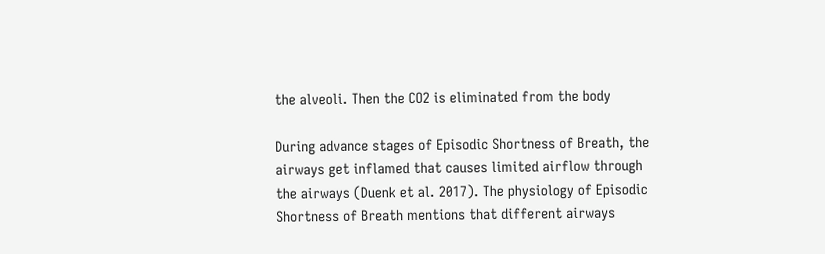the alveoli. Then the CO2 is eliminated from the body

During advance stages of Episodic Shortness of Breath, the airways get inflamed that causes limited airflow through the airways (Duenk et al. 2017). The physiology of Episodic Shortness of Breath mentions that different airways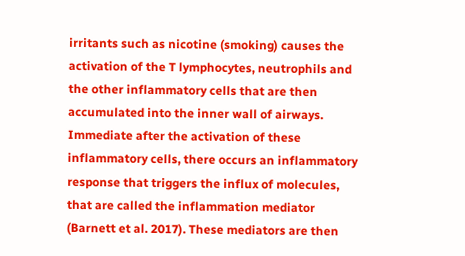irritants such as nicotine (smoking) causes the activation of the T lymphocytes, neutrophils and the other inflammatory cells that are then accumulated into the inner wall of airways. Immediate after the activation of these inflammatory cells, there occurs an inflammatory response that triggers the influx of molecules, that are called the inflammation mediator (Barnett et al. 2017). These mediators are then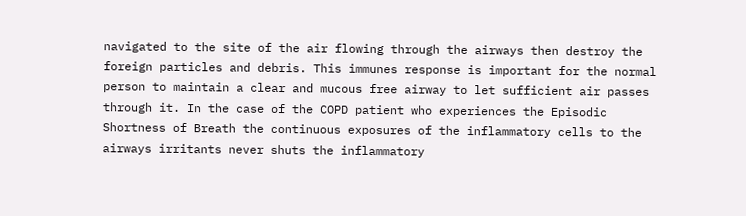navigated to the site of the air flowing through the airways then destroy the foreign particles and debris. This immunes response is important for the normal person to maintain a clear and mucous free airway to let sufficient air passes through it. In the case of the COPD patient who experiences the Episodic Shortness of Breath the continuous exposures of the inflammatory cells to the airways irritants never shuts the inflammatory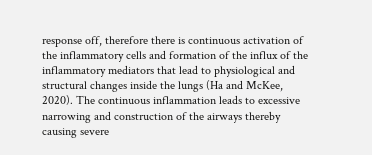response off, therefore there is continuous activation of the inflammatory cells and formation of the influx of the inflammatory mediators that lead to physiological and structural changes inside the lungs (Ha and McKee, 2020). The continuous inflammation leads to excessive narrowing and construction of the airways thereby causing severe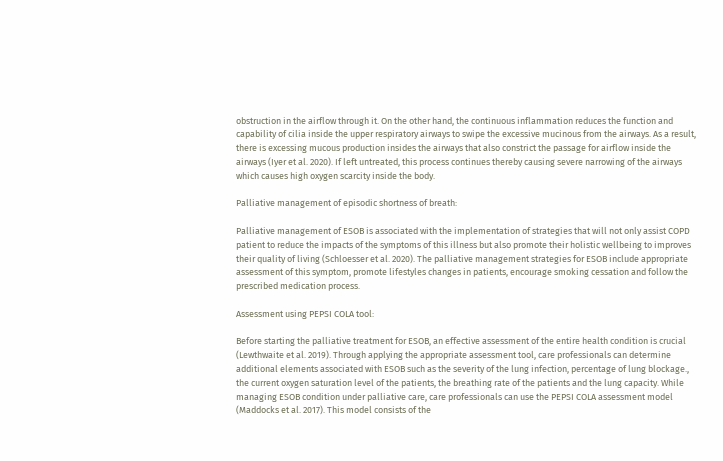obstruction in the airflow through it. On the other hand, the continuous inflammation reduces the function and capability of cilia inside the upper respiratory airways to swipe the excessive mucinous from the airways. As a result, there is excessing mucous production insides the airways that also constrict the passage for airflow inside the airways (Iyer et al. 2020). If left untreated, this process continues thereby causing severe narrowing of the airways which causes high oxygen scarcity inside the body.

Palliative management of episodic shortness of breath:

Palliative management of ESOB is associated with the implementation of strategies that will not only assist COPD patient to reduce the impacts of the symptoms of this illness but also promote their holistic wellbeing to improves their quality of living (Schloesser et al. 2020). The palliative management strategies for ESOB include appropriate assessment of this symptom, promote lifestyles changes in patients, encourage smoking cessation and follow the prescribed medication process.

Assessment using PEPSI COLA tool:

Before starting the palliative treatment for ESOB, an effective assessment of the entire health condition is crucial (Lewthwaite et al. 2019). Through applying the appropriate assessment tool, care professionals can determine additional elements associated with ESOB such as the severity of the lung infection, percentage of lung blockage., the current oxygen saturation level of the patients, the breathing rate of the patients and the lung capacity. While managing ESOB condition under palliative care, care professionals can use the PEPSI COLA assessment model (Maddocks et al. 2017). This model consists of the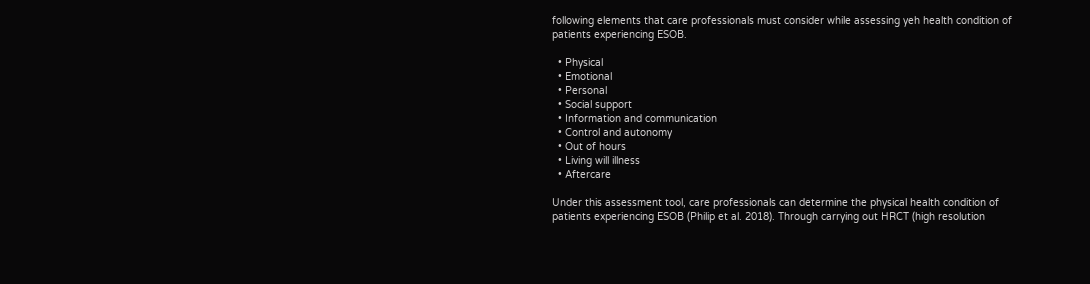following elements that care professionals must consider while assessing yeh health condition of patients experiencing ESOB.

  • Physical
  • Emotional
  • Personal
  • Social support
  • Information and communication
  • Control and autonomy
  • Out of hours
  • Living will illness
  • Aftercare

Under this assessment tool, care professionals can determine the physical health condition of patients experiencing ESOB (Philip et al. 2018). Through carrying out HRCT (high resolution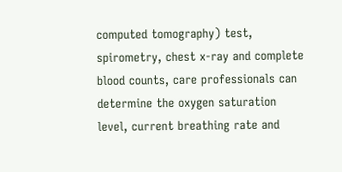computed tomography) test, spirometry, chest x-ray and complete blood counts, care professionals can determine the oxygen saturation level, current breathing rate and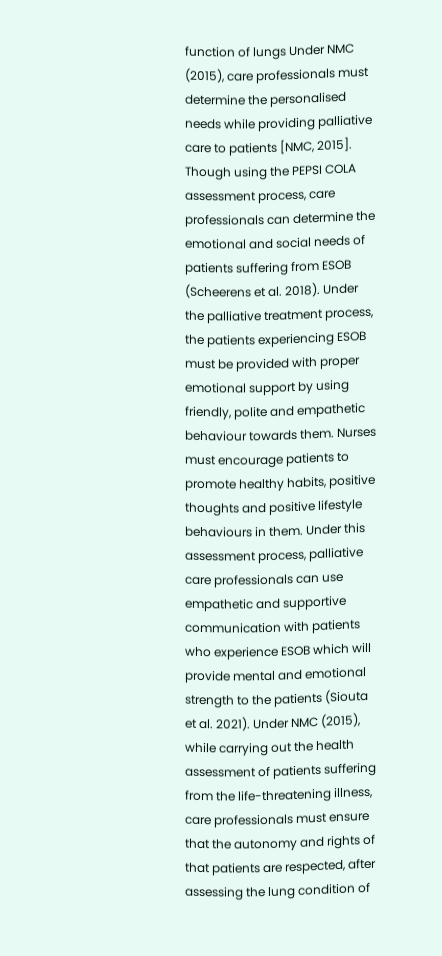function of lungs Under NMC (2015), care professionals must determine the personalised needs while providing palliative care to patients [NMC, 2015]. Though using the PEPSI COLA assessment process, care professionals can determine the emotional and social needs of patients suffering from ESOB (Scheerens et al. 2018). Under the palliative treatment process, the patients experiencing ESOB must be provided with proper emotional support by using friendly, polite and empathetic behaviour towards them. Nurses must encourage patients to promote healthy habits, positive thoughts and positive lifestyle behaviours in them. Under this assessment process, palliative care professionals can use empathetic and supportive communication with patients who experience ESOB which will provide mental and emotional strength to the patients (Siouta et al. 2021). Under NMC (2015), while carrying out the health assessment of patients suffering from the life-threatening illness, care professionals must ensure that the autonomy and rights of that patients are respected, after assessing the lung condition of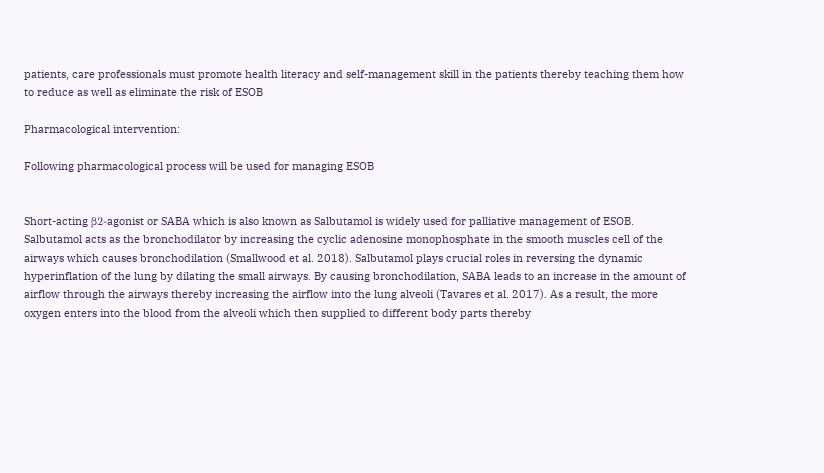patients, care professionals must promote health literacy and self-management skill in the patients thereby teaching them how to reduce as well as eliminate the risk of ESOB

Pharmacological intervention:

Following pharmacological process will be used for managing ESOB


Short-acting β2-agonist or SABA which is also known as Salbutamol is widely used for palliative management of ESOB. Salbutamol acts as the bronchodilator by increasing the cyclic adenosine monophosphate in the smooth muscles cell of the airways which causes bronchodilation (Smallwood et al. 2018). Salbutamol plays crucial roles in reversing the dynamic hyperinflation of the lung by dilating the small airways. By causing bronchodilation, SABA leads to an increase in the amount of airflow through the airways thereby increasing the airflow into the lung alveoli (Tavares et al. 2017). As a result, the more oxygen enters into the blood from the alveoli which then supplied to different body parts thereby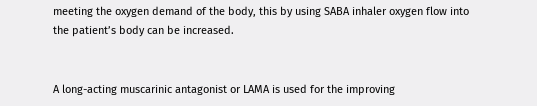meeting the oxygen demand of the body, this by using SABA inhaler oxygen flow into the patient’s body can be increased.


A long-acting muscarinic antagonist or LAMA is used for the improving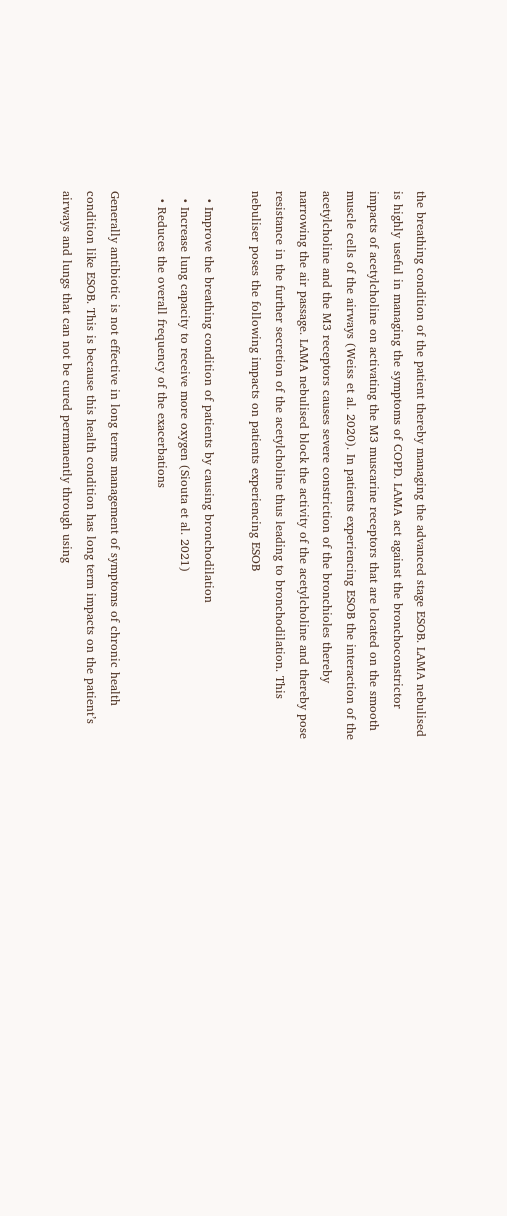the breathing condition of the patient thereby managing the advanced stage ESOB. LAMA nebulised is highly useful in managing the symptoms of COPD. LAMA act against the bronchoconstrictor impacts of acetylcholine on activating the M3 muscarine receptors that are located on the smooth muscle cells of the airways (Weiss et al. 2020). In patients experiencing ESOB the interaction of the acetylcholine and the M3 receptors causes severe constriction of the bronchioles thereby narrowing the air passage. LAMA nebulised block the activity of the acetylcholine and thereby pose resistance in the further secretion of the acetylcholine thus leading to bronchodilation. This nebuliser poses the following impacts on patients experiencing ESOB

  • Improve the breathing condition of patients by causing bronchodilation
  • Increase lung capacity to receive more oxygen (Siouta et al. 2021)
  • Reduces the overall frequency of the exacerbations

Generally antibiotic is not effective in long terms management of symptoms of chronic health condition like ESOB. This is because this health condition has long term impacts on the patient’s airways and lungs that can not be cured permanently through using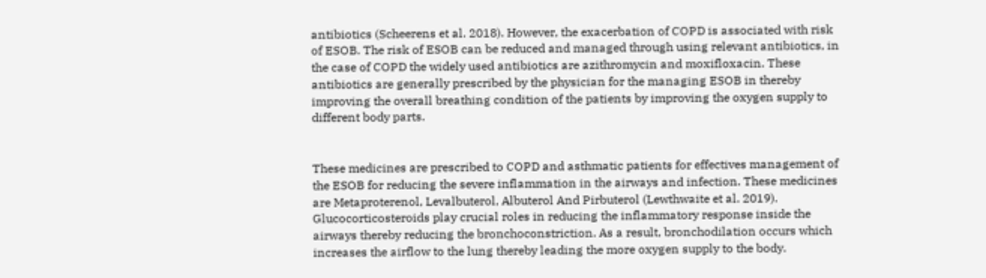antibiotics (Scheerens et al. 2018). However, the exacerbation of COPD is associated with risk of ESOB. The risk of ESOB can be reduced and managed through using relevant antibiotics, in the case of COPD the widely used antibiotics are azithromycin and moxifloxacin. These antibiotics are generally prescribed by the physician for the managing ESOB in thereby improving the overall breathing condition of the patients by improving the oxygen supply to different body parts.


These medicines are prescribed to COPD and asthmatic patients for effectives management of the ESOB for reducing the severe inflammation in the airways and infection. These medicines are Metaproterenol, Levalbuterol, Albuterol And Pirbuterol (Lewthwaite et al. 2019). Glucocorticosteroids play crucial roles in reducing the inflammatory response inside the airways thereby reducing the bronchoconstriction. As a result, bronchodilation occurs which increases the airflow to the lung thereby leading the more oxygen supply to the body.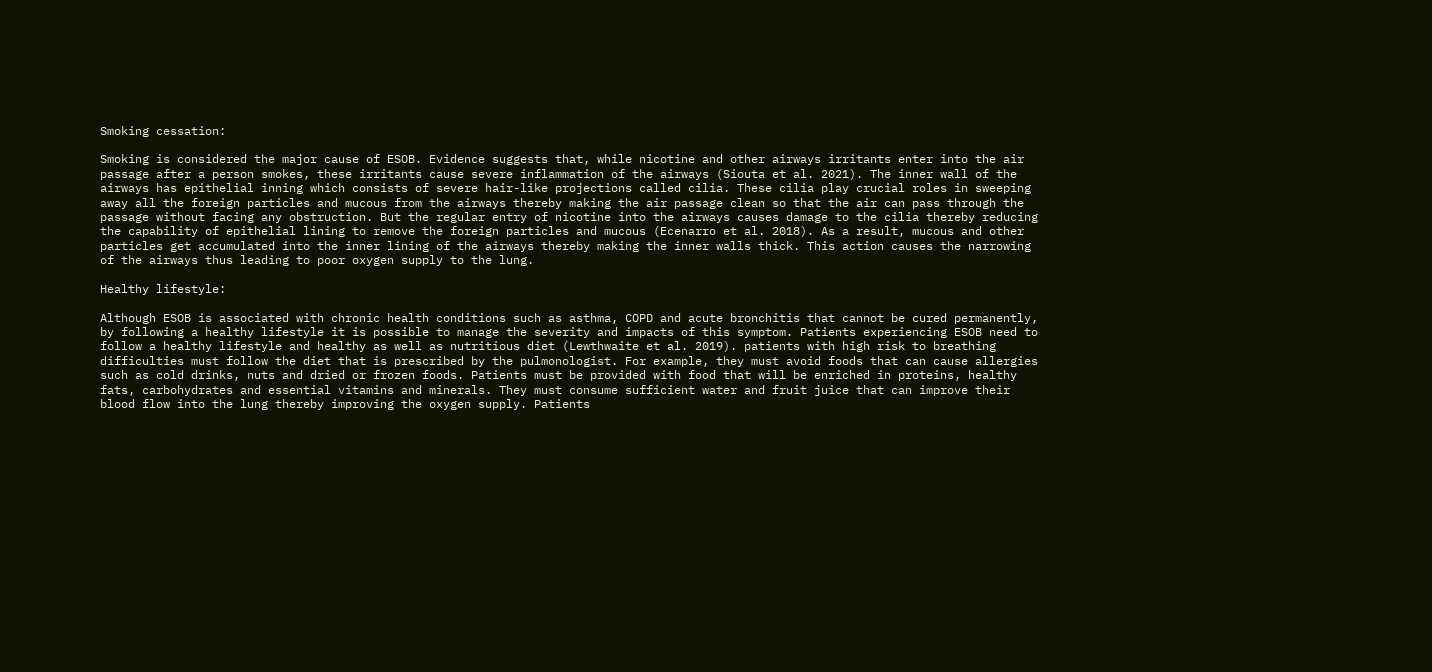Smoking cessation:

Smoking is considered the major cause of ESOB. Evidence suggests that, while nicotine and other airways irritants enter into the air passage after a person smokes, these irritants cause severe inflammation of the airways (Siouta et al. 2021). The inner wall of the airways has epithelial inning which consists of severe hair-like projections called cilia. These cilia play crucial roles in sweeping away all the foreign particles and mucous from the airways thereby making the air passage clean so that the air can pass through the passage without facing any obstruction. But the regular entry of nicotine into the airways causes damage to the cilia thereby reducing the capability of epithelial lining to remove the foreign particles and mucous (Ecenarro et al. 2018). As a result, mucous and other particles get accumulated into the inner lining of the airways thereby making the inner walls thick. This action causes the narrowing of the airways thus leading to poor oxygen supply to the lung.

Healthy lifestyle:

Although ESOB is associated with chronic health conditions such as asthma, COPD and acute bronchitis that cannot be cured permanently, by following a healthy lifestyle it is possible to manage the severity and impacts of this symptom. Patients experiencing ESOB need to follow a healthy lifestyle and healthy as well as nutritious diet (Lewthwaite et al. 2019). patients with high risk to breathing difficulties must follow the diet that is prescribed by the pulmonologist. For example, they must avoid foods that can cause allergies such as cold drinks, nuts and dried or frozen foods. Patients must be provided with food that will be enriched in proteins, healthy fats, carbohydrates and essential vitamins and minerals. They must consume sufficient water and fruit juice that can improve their blood flow into the lung thereby improving the oxygen supply. Patients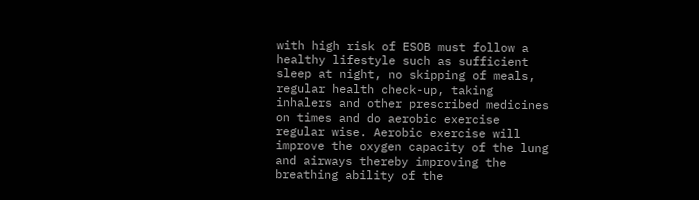with high risk of ESOB must follow a healthy lifestyle such as sufficient sleep at night, no skipping of meals, regular health check-up, taking inhalers and other prescribed medicines on times and do aerobic exercise regular wise. Aerobic exercise will improve the oxygen capacity of the lung and airways thereby improving the breathing ability of the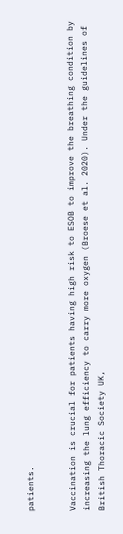patients.


Vaccination is crucial for patients having high risk to ESOB to improve the breathing condition by increasing the lung efficiency to carry more oxygen (Broese et al. 2020). Under the guidelines of British Thoracic Society UK,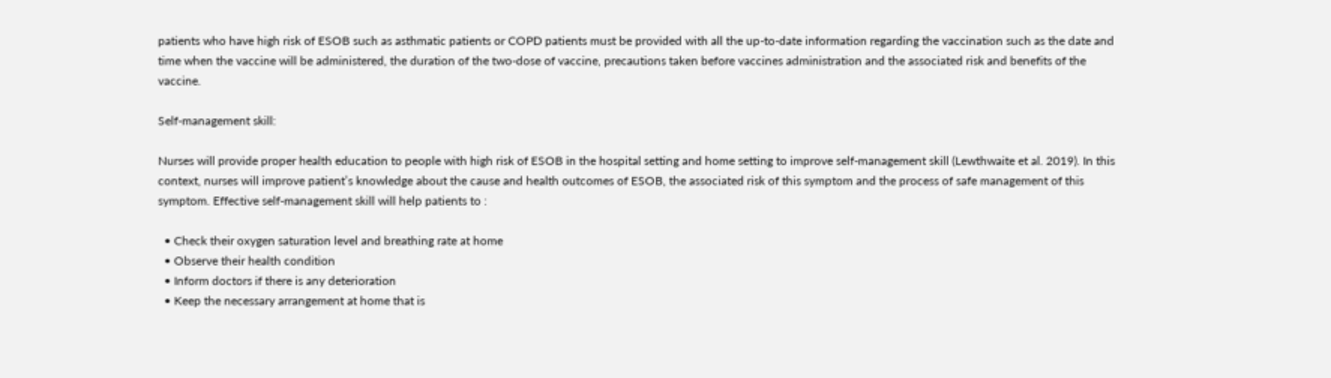patients who have high risk of ESOB such as asthmatic patients or COPD patients must be provided with all the up-to-date information regarding the vaccination such as the date and time when the vaccine will be administered, the duration of the two-dose of vaccine, precautions taken before vaccines administration and the associated risk and benefits of the vaccine.

Self-management skill:

Nurses will provide proper health education to people with high risk of ESOB in the hospital setting and home setting to improve self-management skill (Lewthwaite et al. 2019). In this context, nurses will improve patient’s knowledge about the cause and health outcomes of ESOB, the associated risk of this symptom and the process of safe management of this symptom. Effective self-management skill will help patients to :

  • Check their oxygen saturation level and breathing rate at home
  • Observe their health condition
  • Inform doctors if there is any deterioration
  • Keep the necessary arrangement at home that is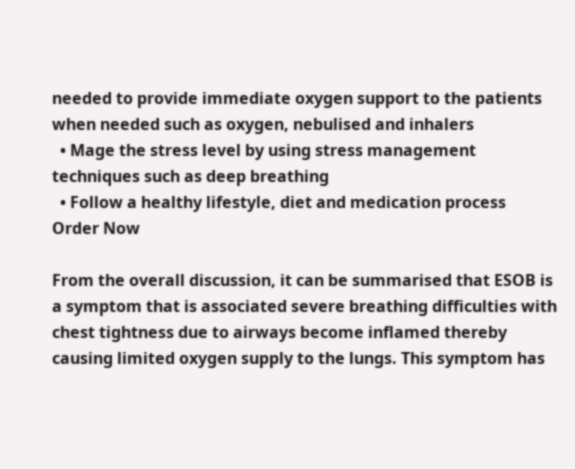needed to provide immediate oxygen support to the patients when needed such as oxygen, nebulised and inhalers
  • Mage the stress level by using stress management techniques such as deep breathing
  • Follow a healthy lifestyle, diet and medication process
Order Now

From the overall discussion, it can be summarised that ESOB is a symptom that is associated severe breathing difficulties with chest tightness due to airways become inflamed thereby causing limited oxygen supply to the lungs. This symptom has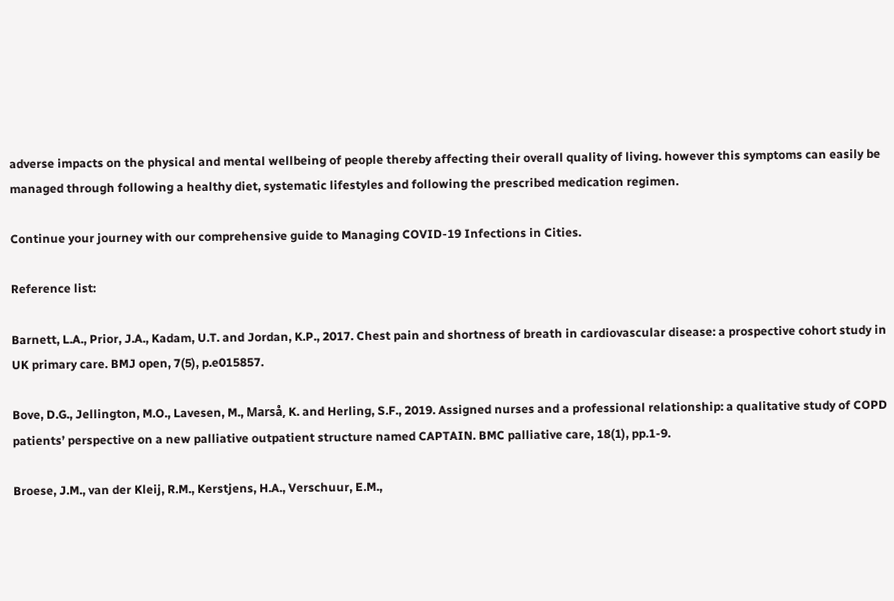adverse impacts on the physical and mental wellbeing of people thereby affecting their overall quality of living. however this symptoms can easily be managed through following a healthy diet, systematic lifestyles and following the prescribed medication regimen.

Continue your journey with our comprehensive guide to Managing COVID-19 Infections in Cities.

Reference list:

Barnett, L.A., Prior, J.A., Kadam, U.T. and Jordan, K.P., 2017. Chest pain and shortness of breath in cardiovascular disease: a prospective cohort study in UK primary care. BMJ open, 7(5), p.e015857.

Bove, D.G., Jellington, M.O., Lavesen, M., Marså, K. and Herling, S.F., 2019. Assigned nurses and a professional relationship: a qualitative study of COPD patients’ perspective on a new palliative outpatient structure named CAPTAIN. BMC palliative care, 18(1), pp.1-9.

Broese, J.M., van der Kleij, R.M., Kerstjens, H.A., Verschuur, E.M.,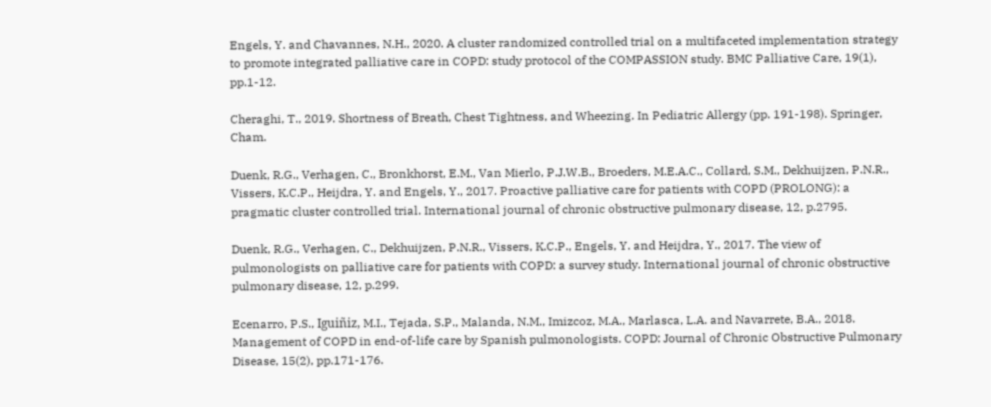Engels, Y. and Chavannes, N.H., 2020. A cluster randomized controlled trial on a multifaceted implementation strategy to promote integrated palliative care in COPD: study protocol of the COMPASSION study. BMC Palliative Care, 19(1), pp.1-12.

Cheraghi, T., 2019. Shortness of Breath, Chest Tightness, and Wheezing. In Pediatric Allergy (pp. 191-198). Springer, Cham.

Duenk, R.G., Verhagen, C., Bronkhorst, E.M., Van Mierlo, P.J.W.B., Broeders, M.E.A.C., Collard, S.M., Dekhuijzen, P.N.R., Vissers, K.C.P., Heijdra, Y. and Engels, Y., 2017. Proactive palliative care for patients with COPD (PROLONG): a pragmatic cluster controlled trial. International journal of chronic obstructive pulmonary disease, 12, p.2795.

Duenk, R.G., Verhagen, C., Dekhuijzen, P.N.R., Vissers, K.C.P., Engels, Y. and Heijdra, Y., 2017. The view of pulmonologists on palliative care for patients with COPD: a survey study. International journal of chronic obstructive pulmonary disease, 12, p.299.

Ecenarro, P.S., Iguiñiz, M.I., Tejada, S.P., Malanda, N.M., Imizcoz, M.A., Marlasca, L.A. and Navarrete, B.A., 2018. Management of COPD in end-of-life care by Spanish pulmonologists. COPD: Journal of Chronic Obstructive Pulmonary Disease, 15(2), pp.171-176.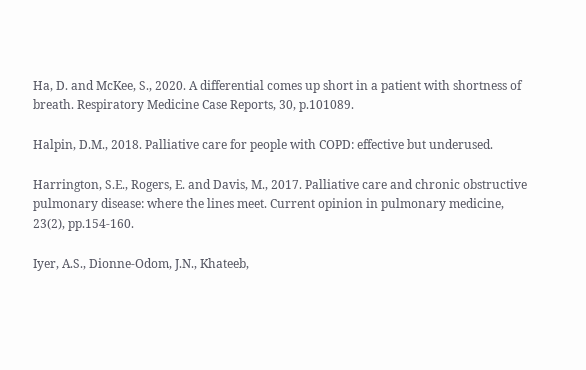Ha, D. and McKee, S., 2020. A differential comes up short in a patient with shortness of breath. Respiratory Medicine Case Reports, 30, p.101089.

Halpin, D.M., 2018. Palliative care for people with COPD: effective but underused.

Harrington, S.E., Rogers, E. and Davis, M., 2017. Palliative care and chronic obstructive pulmonary disease: where the lines meet. Current opinion in pulmonary medicine, 23(2), pp.154-160.

Iyer, A.S., Dionne-Odom, J.N., Khateeb,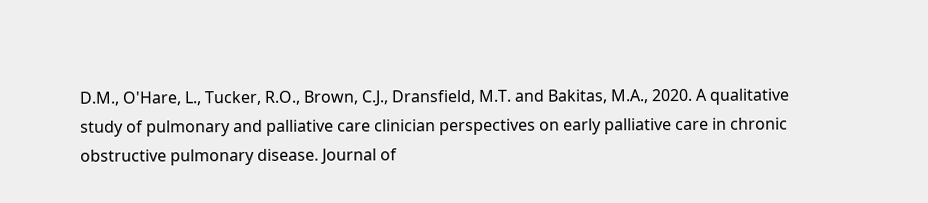D.M., O'Hare, L., Tucker, R.O., Brown, C.J., Dransfield, M.T. and Bakitas, M.A., 2020. A qualitative study of pulmonary and palliative care clinician perspectives on early palliative care in chronic obstructive pulmonary disease. Journal of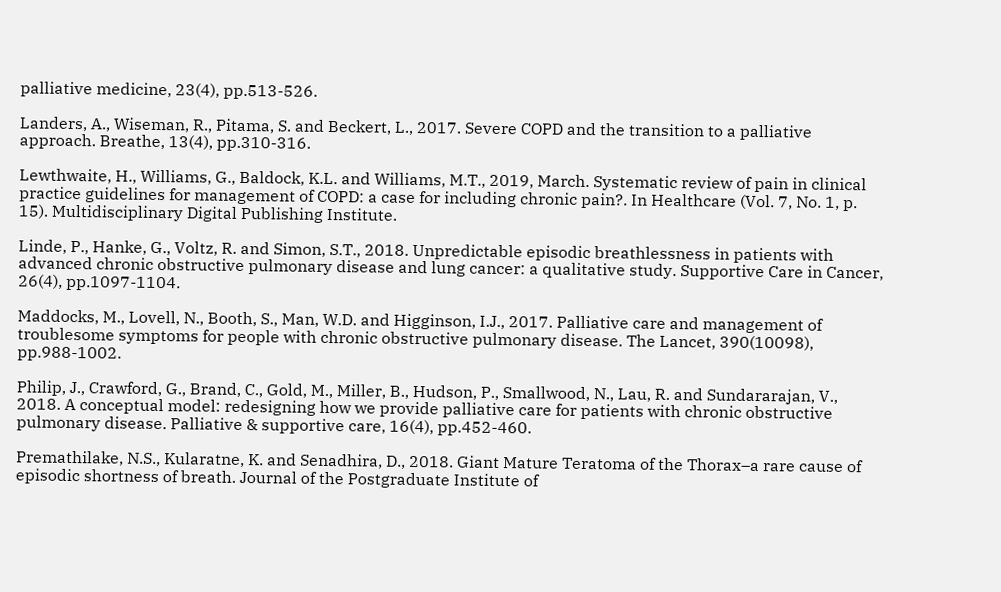palliative medicine, 23(4), pp.513-526.

Landers, A., Wiseman, R., Pitama, S. and Beckert, L., 2017. Severe COPD and the transition to a palliative approach. Breathe, 13(4), pp.310-316.

Lewthwaite, H., Williams, G., Baldock, K.L. and Williams, M.T., 2019, March. Systematic review of pain in clinical practice guidelines for management of COPD: a case for including chronic pain?. In Healthcare (Vol. 7, No. 1, p. 15). Multidisciplinary Digital Publishing Institute.

Linde, P., Hanke, G., Voltz, R. and Simon, S.T., 2018. Unpredictable episodic breathlessness in patients with advanced chronic obstructive pulmonary disease and lung cancer: a qualitative study. Supportive Care in Cancer, 26(4), pp.1097-1104.

Maddocks, M., Lovell, N., Booth, S., Man, W.D. and Higginson, I.J., 2017. Palliative care and management of troublesome symptoms for people with chronic obstructive pulmonary disease. The Lancet, 390(10098), pp.988-1002.

Philip, J., Crawford, G., Brand, C., Gold, M., Miller, B., Hudson, P., Smallwood, N., Lau, R. and Sundararajan, V., 2018. A conceptual model: redesigning how we provide palliative care for patients with chronic obstructive pulmonary disease. Palliative & supportive care, 16(4), pp.452-460.

Premathilake, N.S., Kularatne, K. and Senadhira, D., 2018. Giant Mature Teratoma of the Thorax–a rare cause of episodic shortness of breath. Journal of the Postgraduate Institute of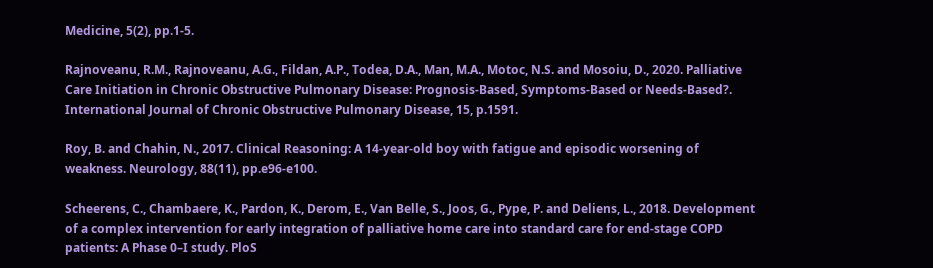Medicine, 5(2), pp.1-5.

Rajnoveanu, R.M., Rajnoveanu, A.G., Fildan, A.P., Todea, D.A., Man, M.A., Motoc, N.S. and Mosoiu, D., 2020. Palliative Care Initiation in Chronic Obstructive Pulmonary Disease: Prognosis-Based, Symptoms-Based or Needs-Based?. International Journal of Chronic Obstructive Pulmonary Disease, 15, p.1591.

Roy, B. and Chahin, N., 2017. Clinical Reasoning: A 14-year-old boy with fatigue and episodic worsening of weakness. Neurology, 88(11), pp.e96-e100.

Scheerens, C., Chambaere, K., Pardon, K., Derom, E., Van Belle, S., Joos, G., Pype, P. and Deliens, L., 2018. Development of a complex intervention for early integration of palliative home care into standard care for end-stage COPD patients: A Phase 0–I study. PloS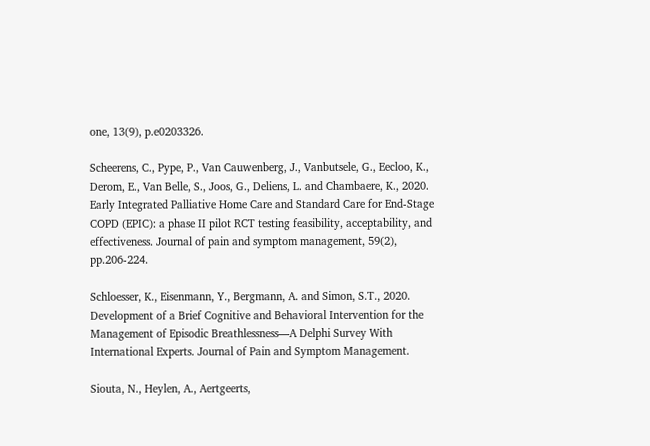one, 13(9), p.e0203326.

Scheerens, C., Pype, P., Van Cauwenberg, J., Vanbutsele, G., Eecloo, K., Derom, E., Van Belle, S., Joos, G., Deliens, L. and Chambaere, K., 2020. Early Integrated Palliative Home Care and Standard Care for End-Stage COPD (EPIC): a phase II pilot RCT testing feasibility, acceptability, and effectiveness. Journal of pain and symptom management, 59(2), pp.206-224.

Schloesser, K., Eisenmann, Y., Bergmann, A. and Simon, S.T., 2020. Development of a Brief Cognitive and Behavioral Intervention for the Management of Episodic Breathlessness—A Delphi Survey With International Experts. Journal of Pain and Symptom Management.

Siouta, N., Heylen, A., Aertgeerts,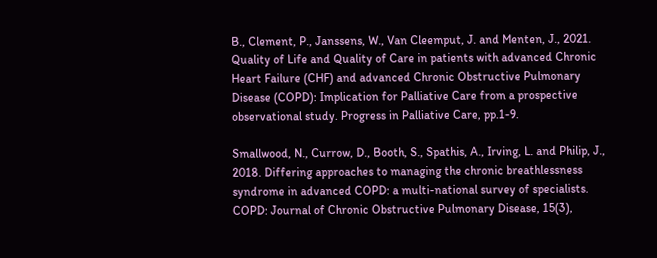B., Clement, P., Janssens, W., Van Cleemput, J. and Menten, J., 2021. Quality of Life and Quality of Care in patients with advanced Chronic Heart Failure (CHF) and advanced Chronic Obstructive Pulmonary Disease (COPD): Implication for Palliative Care from a prospective observational study. Progress in Palliative Care, pp.1-9.

Smallwood, N., Currow, D., Booth, S., Spathis, A., Irving, L. and Philip, J., 2018. Differing approaches to managing the chronic breathlessness syndrome in advanced COPD: a multi-national survey of specialists. COPD: Journal of Chronic Obstructive Pulmonary Disease, 15(3),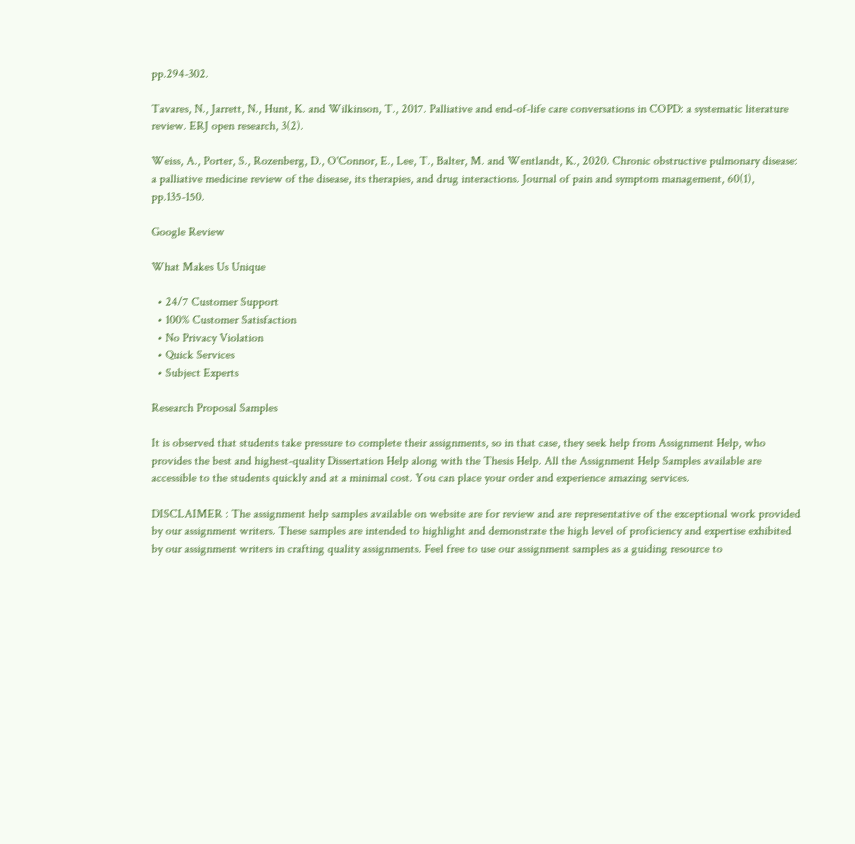pp.294-302.

Tavares, N., Jarrett, N., Hunt, K. and Wilkinson, T., 2017. Palliative and end-of-life care conversations in COPD: a systematic literature review. ERJ open research, 3(2).

Weiss, A., Porter, S., Rozenberg, D., O'Connor, E., Lee, T., Balter, M. and Wentlandt, K., 2020. Chronic obstructive pulmonary disease: a palliative medicine review of the disease, its therapies, and drug interactions. Journal of pain and symptom management, 60(1), pp.135-150.

Google Review

What Makes Us Unique

  • 24/7 Customer Support
  • 100% Customer Satisfaction
  • No Privacy Violation
  • Quick Services
  • Subject Experts

Research Proposal Samples

It is observed that students take pressure to complete their assignments, so in that case, they seek help from Assignment Help, who provides the best and highest-quality Dissertation Help along with the Thesis Help. All the Assignment Help Samples available are accessible to the students quickly and at a minimal cost. You can place your order and experience amazing services.

DISCLAIMER : The assignment help samples available on website are for review and are representative of the exceptional work provided by our assignment writers. These samples are intended to highlight and demonstrate the high level of proficiency and expertise exhibited by our assignment writers in crafting quality assignments. Feel free to use our assignment samples as a guiding resource to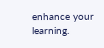enhance your learning.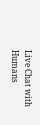Live Chat with Humans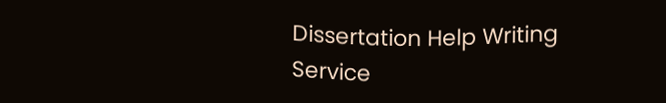Dissertation Help Writing Service